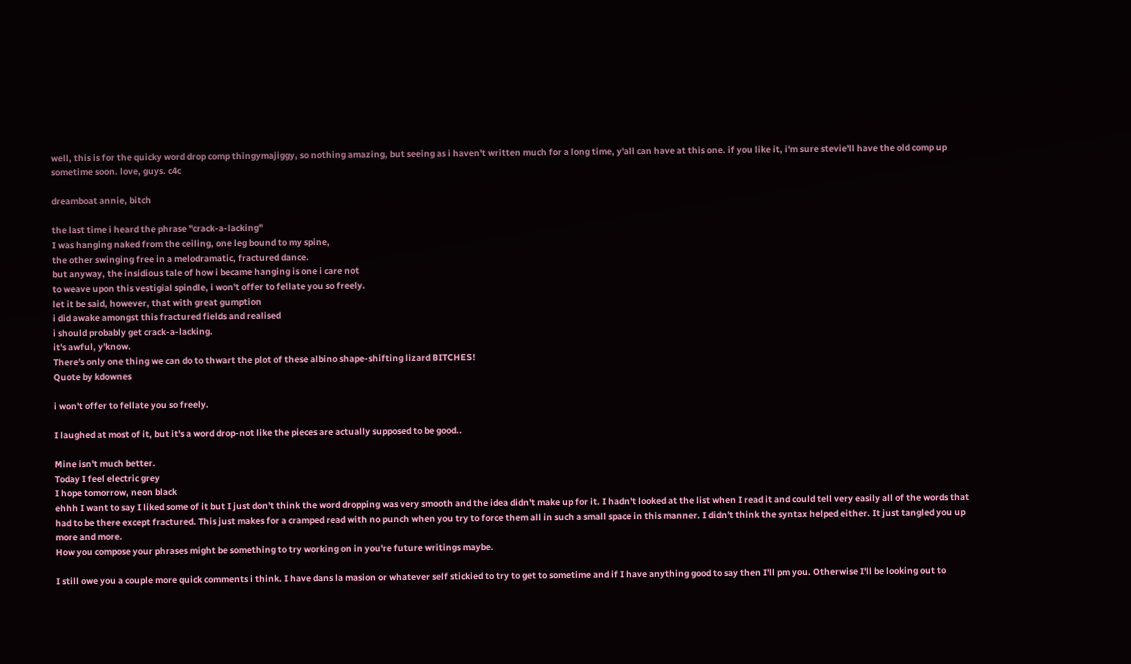well, this is for the quicky word drop comp thingymajiggy, so nothing amazing, but seeing as i haven't written much for a long time, y'all can have at this one. if you like it, i'm sure stevie'll have the old comp up sometime soon. love, guys. c4c

dreamboat annie, bitch

the last time i heard the phrase "crack-a-lacking"
I was hanging naked from the ceiling, one leg bound to my spine,
the other swinging free in a melodramatic, fractured dance.
but anyway, the insidious tale of how i became hanging is one i care not
to weave upon this vestigial spindle, i won't offer to fellate you so freely.
let it be said, however, that with great gumption
i did awake amongst this fractured fields and realised
i should probably get crack-a-lacking.
it's awful, y'know.
There's only one thing we can do to thwart the plot of these albino shape-shifting lizard BITCHES!
Quote by kdownes

i won't offer to fellate you so freely.

I laughed at most of it, but it's a word drop-not like the pieces are actually supposed to be good..

Mine isn't much better.
Today I feel electric grey
I hope tomorrow, neon black
ehhh I want to say I liked some of it but I just don't think the word dropping was very smooth and the idea didn't make up for it. I hadn't looked at the list when I read it and could tell very easily all of the words that had to be there except fractured. This just makes for a cramped read with no punch when you try to force them all in such a small space in this manner. I didn't think the syntax helped either. It just tangled you up more and more.
How you compose your phrases might be something to try working on in you're future writings maybe.

I still owe you a couple more quick comments i think. I have dans la masion or whatever self stickied to try to get to sometime and if I have anything good to say then I'll pm you. Otherwise I'll be looking out to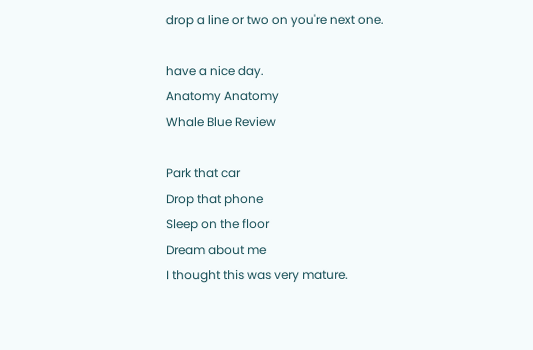drop a line or two on you're next one.

have a nice day.
Anatomy Anatomy
Whale Blue Review

Park that car
Drop that phone
Sleep on the floor
Dream about me
I thought this was very mature.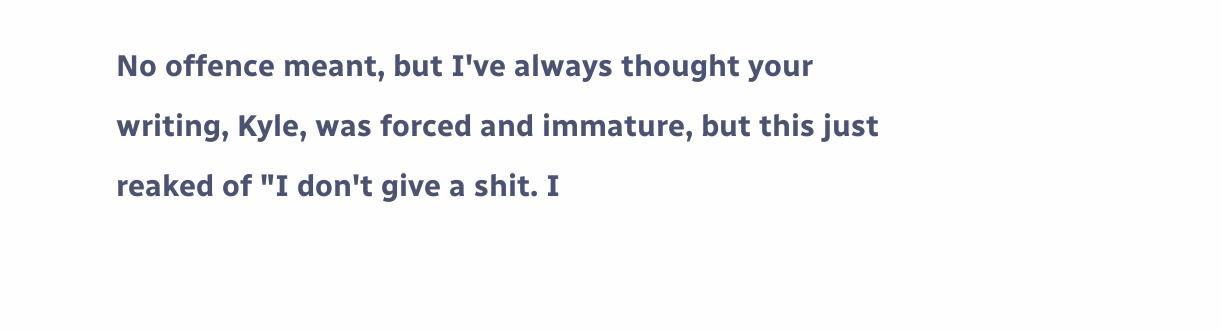No offence meant, but I've always thought your writing, Kyle, was forced and immature, but this just reaked of "I don't give a shit. I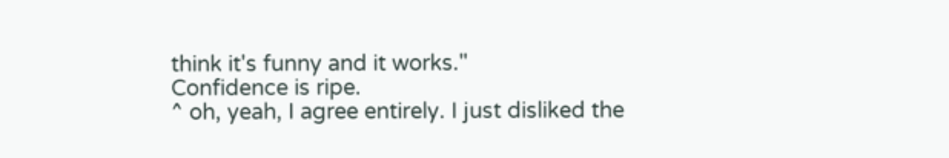think it's funny and it works."
Confidence is ripe.
^ oh, yeah, I agree entirely. I just disliked the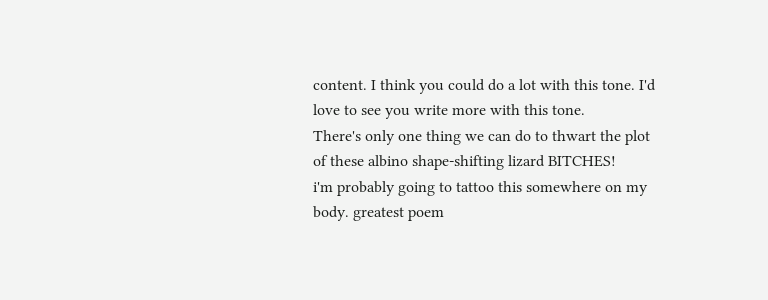content. I think you could do a lot with this tone. I'd love to see you write more with this tone.
There's only one thing we can do to thwart the plot of these albino shape-shifting lizard BITCHES!
i'm probably going to tattoo this somewhere on my body. greatest poem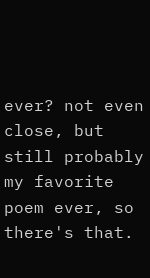ever? not even close, but still probably my favorite poem ever, so there's that.